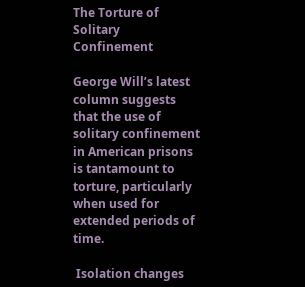The Torture of Solitary Confinement

George Will’s latest column suggests that the use of solitary confinement in American prisons is tantamount to torture, particularly when used for extended periods of time.

 Isolation changes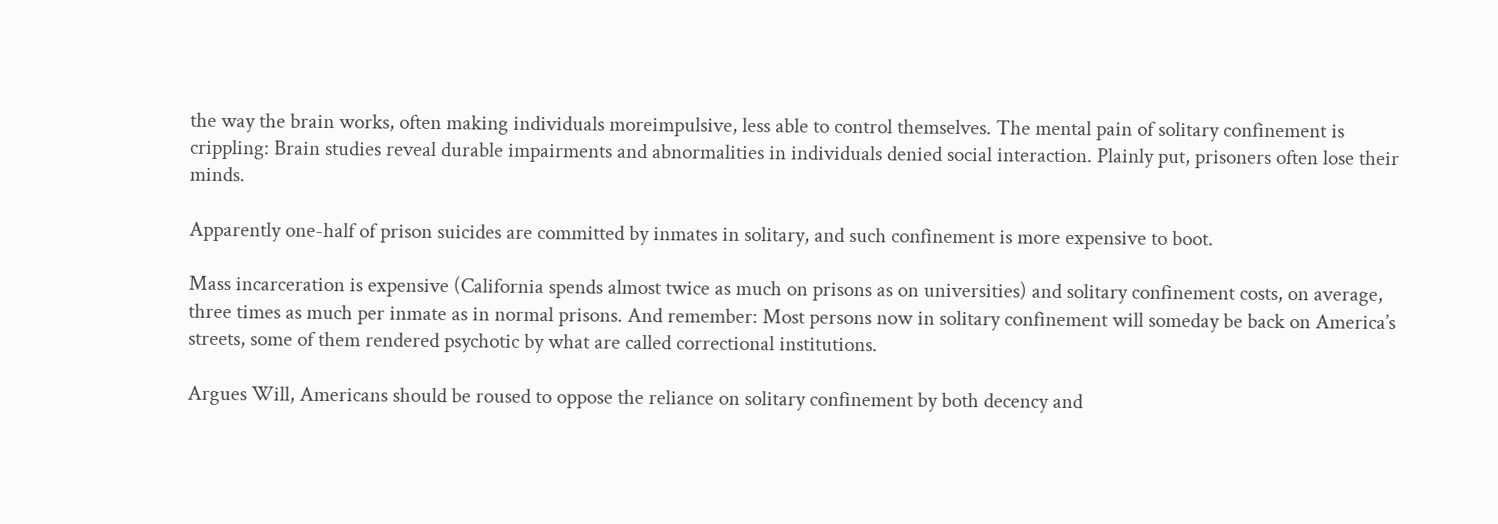the way the brain works, often making individuals moreimpulsive, less able to control themselves. The mental pain of solitary confinement is crippling: Brain studies reveal durable impairments and abnormalities in individuals denied social interaction. Plainly put, prisoners often lose their minds.

Apparently one-half of prison suicides are committed by inmates in solitary, and such confinement is more expensive to boot.

Mass incarceration is expensive (California spends almost twice as much on prisons as on universities) and solitary confinement costs, on average, three times as much per inmate as in normal prisons. And remember: Most persons now in solitary confinement will someday be back on America’s streets, some of them rendered psychotic by what are called correctional institutions.

Argues Will, Americans should be roused to oppose the reliance on solitary confinement by both decency and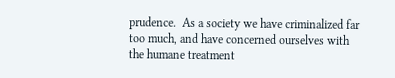prudence.  As a society we have criminalized far too much, and have concerned ourselves with the humane treatment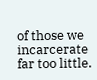of those we incarcerate far too little.